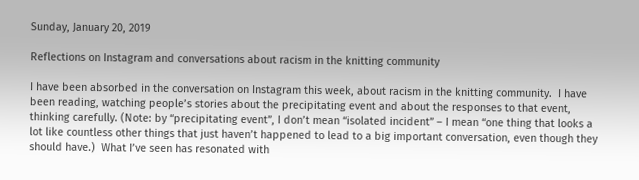Sunday, January 20, 2019

Reflections on Instagram and conversations about racism in the knitting community

I have been absorbed in the conversation on Instagram this week, about racism in the knitting community.  I have been reading, watching people’s stories about the precipitating event and about the responses to that event, thinking carefully. (Note: by “precipitating event”, I don’t mean “isolated incident” – I mean “one thing that looks a lot like countless other things that just haven’t happened to lead to a big important conversation, even though they should have.)  What I’ve seen has resonated with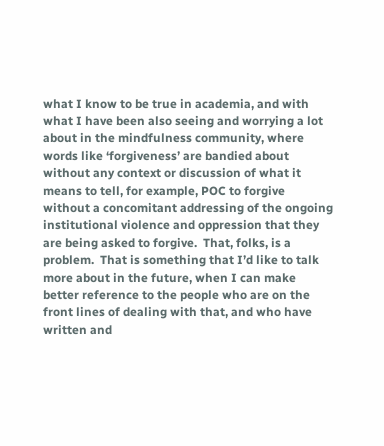what I know to be true in academia, and with what I have been also seeing and worrying a lot about in the mindfulness community, where words like ‘forgiveness’ are bandied about without any context or discussion of what it means to tell, for example, POC to forgive without a concomitant addressing of the ongoing institutional violence and oppression that they are being asked to forgive.  That, folks, is a problem.  That is something that I’d like to talk more about in the future, when I can make better reference to the people who are on the front lines of dealing with that, and who have written and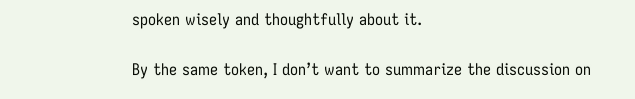spoken wisely and thoughtfully about it.

By the same token, I don’t want to summarize the discussion on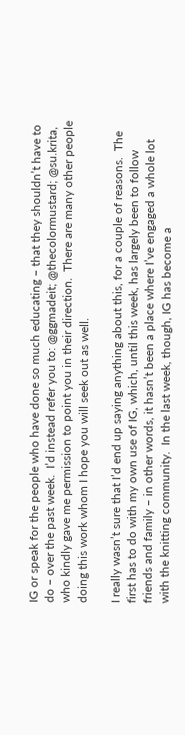IG or speak for the people who have done so much educating – that they shouldn’t have to do – over the past week.  I’d instead refer you to: @ggmadeit; @thecolormustard; @su.krita, who kindly gave me permission to point you in their direction.  There are many other people doing this work whom I hope you will seek out as well.

I really wasn’t sure that I’d end up saying anything about this, for a couple of reasons.  The first has to do with my own use of IG, which, until this week, has largely been to follow friends and family – in other words, it hasn’t been a place where I’ve engaged a whole lot with the knitting community.  In the last week, though, IG has become a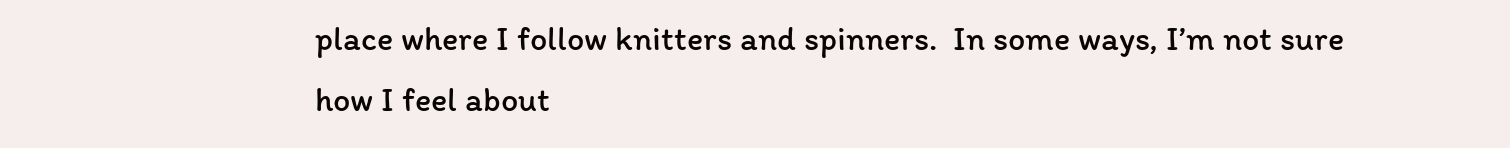place where I follow knitters and spinners.  In some ways, I’m not sure how I feel about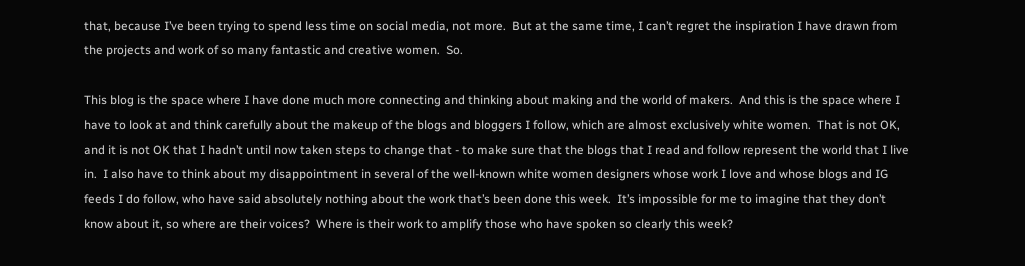that, because I’ve been trying to spend less time on social media, not more.  But at the same time, I can’t regret the inspiration I have drawn from the projects and work of so many fantastic and creative women.  So.

This blog is the space where I have done much more connecting and thinking about making and the world of makers.  And this is the space where I have to look at and think carefully about the makeup of the blogs and bloggers I follow, which are almost exclusively white women.  That is not OK, and it is not OK that I hadn’t until now taken steps to change that - to make sure that the blogs that I read and follow represent the world that I live in.  I also have to think about my disappointment in several of the well-known white women designers whose work I love and whose blogs and IG feeds I do follow, who have said absolutely nothing about the work that’s been done this week.  It’s impossible for me to imagine that they don’t know about it, so where are their voices?  Where is their work to amplify those who have spoken so clearly this week?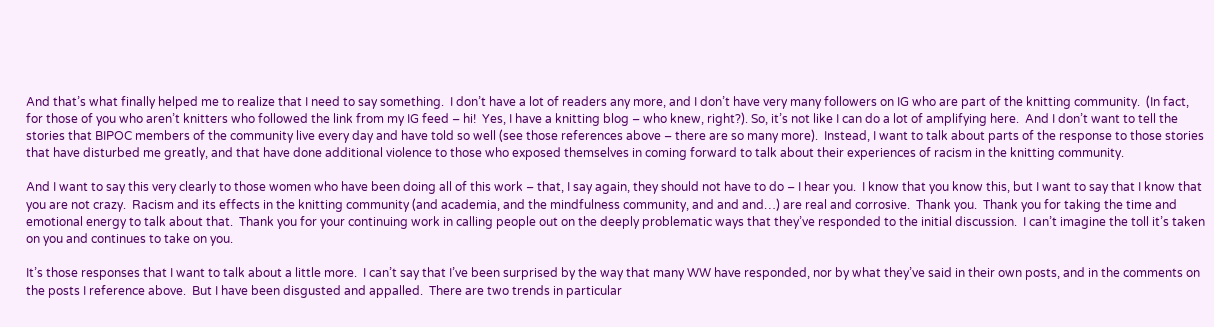And that’s what finally helped me to realize that I need to say something.  I don’t have a lot of readers any more, and I don’t have very many followers on IG who are part of the knitting community.  (In fact, for those of you who aren’t knitters who followed the link from my IG feed – hi!  Yes, I have a knitting blog – who knew, right?). So, it’s not like I can do a lot of amplifying here.  And I don’t want to tell the stories that BIPOC members of the community live every day and have told so well (see those references above – there are so many more).  Instead, I want to talk about parts of the response to those stories that have disturbed me greatly, and that have done additional violence to those who exposed themselves in coming forward to talk about their experiences of racism in the knitting community.

And I want to say this very clearly to those women who have been doing all of this work – that, I say again, they should not have to do – I hear you.  I know that you know this, but I want to say that I know that you are not crazy.  Racism and its effects in the knitting community (and academia, and the mindfulness community, and and and…) are real and corrosive.  Thank you.  Thank you for taking the time and emotional energy to talk about that.  Thank you for your continuing work in calling people out on the deeply problematic ways that they’ve responded to the initial discussion.  I can’t imagine the toll it’s taken on you and continues to take on you.

It’s those responses that I want to talk about a little more.  I can’t say that I’ve been surprised by the way that many WW have responded, nor by what they’ve said in their own posts, and in the comments on the posts I reference above.  But I have been disgusted and appalled.  There are two trends in particular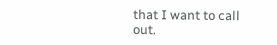that I want to call out.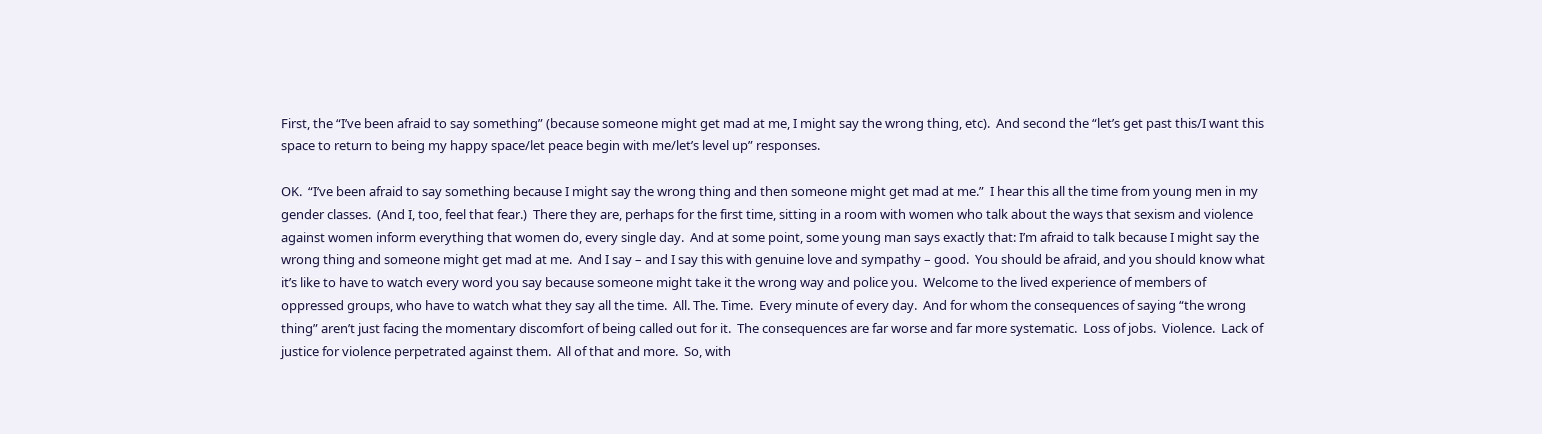First, the “I’ve been afraid to say something” (because someone might get mad at me, I might say the wrong thing, etc).  And second the “let’s get past this/I want this space to return to being my happy space/let peace begin with me/let’s level up” responses.

OK.  “I’ve been afraid to say something because I might say the wrong thing and then someone might get mad at me.”  I hear this all the time from young men in my gender classes.  (And I, too, feel that fear.)  There they are, perhaps for the first time, sitting in a room with women who talk about the ways that sexism and violence against women inform everything that women do, every single day.  And at some point, some young man says exactly that: I’m afraid to talk because I might say the wrong thing and someone might get mad at me.  And I say – and I say this with genuine love and sympathy – good.  You should be afraid, and you should know what it’s like to have to watch every word you say because someone might take it the wrong way and police you.  Welcome to the lived experience of members of oppressed groups, who have to watch what they say all the time.  All. The. Time.  Every minute of every day.  And for whom the consequences of saying “the wrong thing” aren’t just facing the momentary discomfort of being called out for it.  The consequences are far worse and far more systematic.  Loss of jobs.  Violence.  Lack of justice for violence perpetrated against them.  All of that and more.  So, with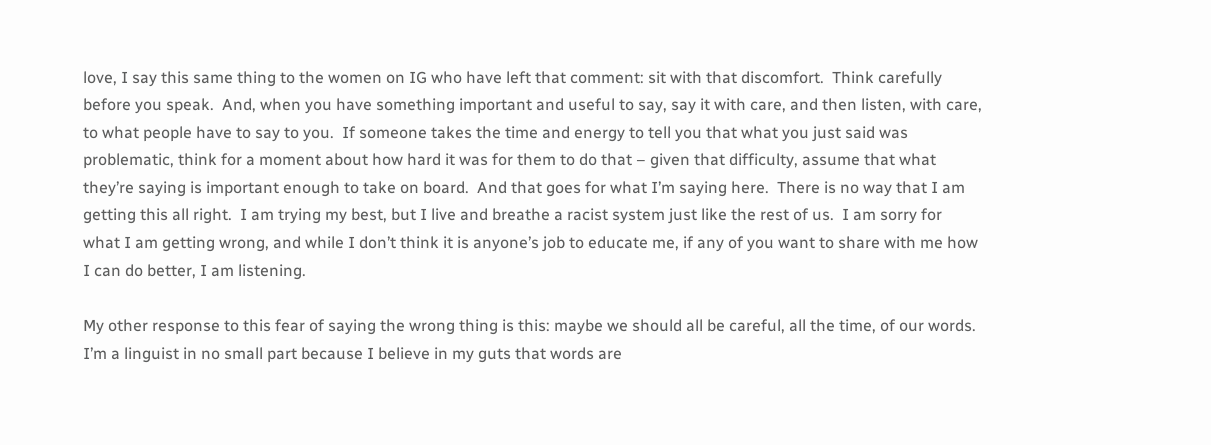love, I say this same thing to the women on IG who have left that comment: sit with that discomfort.  Think carefully before you speak.  And, when you have something important and useful to say, say it with care, and then listen, with care, to what people have to say to you.  If someone takes the time and energy to tell you that what you just said was problematic, think for a moment about how hard it was for them to do that – given that difficulty, assume that what they’re saying is important enough to take on board.  And that goes for what I’m saying here.  There is no way that I am getting this all right.  I am trying my best, but I live and breathe a racist system just like the rest of us.  I am sorry for what I am getting wrong, and while I don’t think it is anyone’s job to educate me, if any of you want to share with me how I can do better, I am listening.

My other response to this fear of saying the wrong thing is this: maybe we should all be careful, all the time, of our words.  I’m a linguist in no small part because I believe in my guts that words are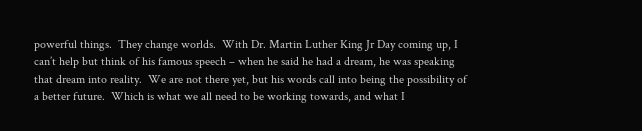powerful things.  They change worlds.  With Dr. Martin Luther King Jr Day coming up, I can’t help but think of his famous speech – when he said he had a dream, he was speaking that dream into reality.  We are not there yet, but his words call into being the possibility of a better future.  Which is what we all need to be working towards, and what I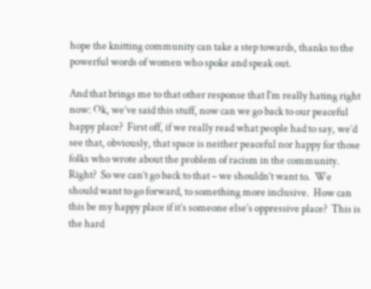hope the knitting community can take a step towards, thanks to the powerful words of women who spoke and speak out.

And that brings me to that other response that I’m really hating right now: Ok, we’ve said this stuff, now can we go back to our peaceful happy place?  First off, if we really read what people had to say, we’d see that, obviously, that space is neither peaceful nor happy for those folks who wrote about the problem of racism in the community.  Right?  So we can’t go back to that – we shouldn’t want to.  We should want to go forward, to something more inclusive.  How can this be my happy place if it’s someone else’s oppressive place?  This is the hard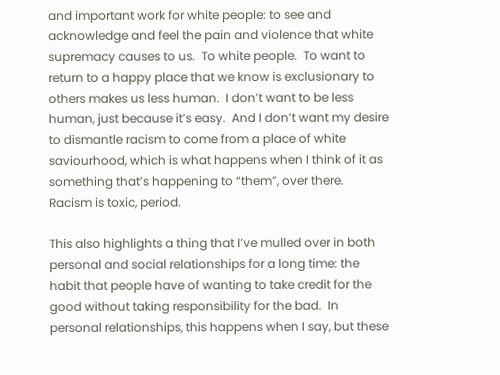and important work for white people: to see and acknowledge and feel the pain and violence that white supremacy causes to us.  To white people.  To want to return to a happy place that we know is exclusionary to others makes us less human.  I don’t want to be less human, just because it’s easy.  And I don’t want my desire to dismantle racism to come from a place of white saviourhood, which is what happens when I think of it as something that’s happening to “them”, over there.  Racism is toxic, period.

This also highlights a thing that I’ve mulled over in both personal and social relationships for a long time: the habit that people have of wanting to take credit for the good without taking responsibility for the bad.  In personal relationships, this happens when I say, but these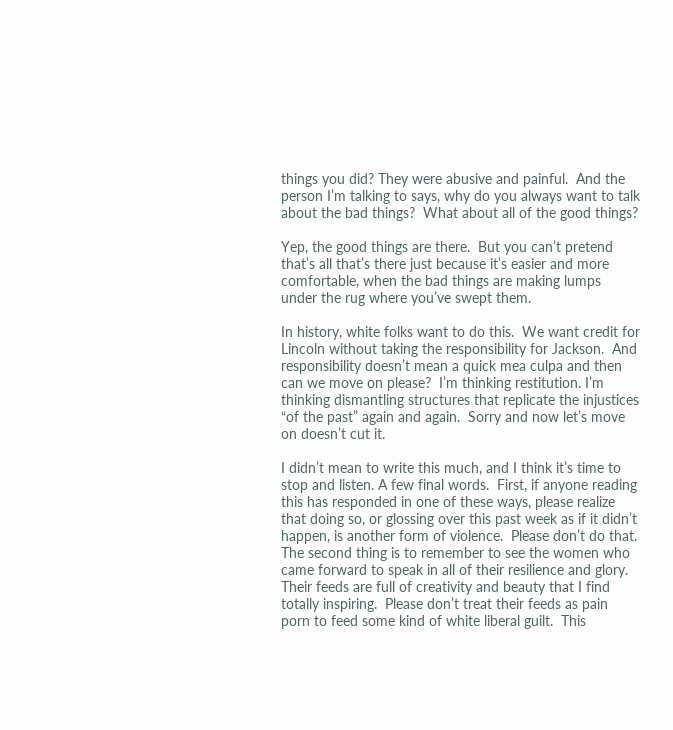things you did? They were abusive and painful.  And the person I’m talking to says, why do you always want to talk about the bad things?  What about all of the good things?

Yep, the good things are there.  But you can’t pretend that’s all that’s there just because it’s easier and more comfortable, when the bad things are making lumps under the rug where you’ve swept them.

In history, white folks want to do this.  We want credit for Lincoln without taking the responsibility for Jackson.  And responsibility doesn’t mean a quick mea culpa and then can we move on please?  I’m thinking restitution. I’m thinking dismantling structures that replicate the injustices “of the past” again and again.  Sorry and now let’s move on doesn’t cut it.

I didn’t mean to write this much, and I think it’s time to stop and listen. A few final words.  First, if anyone reading this has responded in one of these ways, please realize that doing so, or glossing over this past week as if it didn’t happen, is another form of violence.  Please don’t do that.  The second thing is to remember to see the women who came forward to speak in all of their resilience and glory.  Their feeds are full of creativity and beauty that I find totally inspiring.  Please don’t treat their feeds as pain porn to feed some kind of white liberal guilt.  This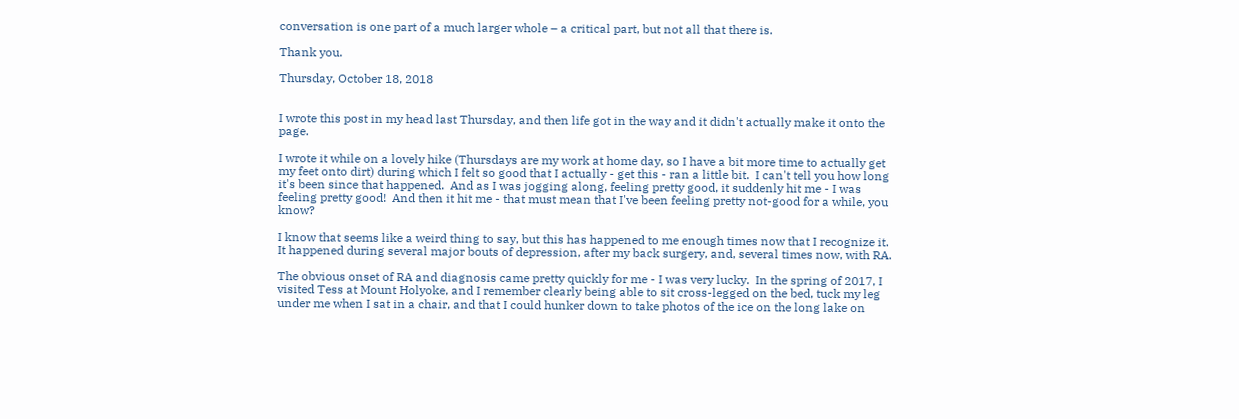conversation is one part of a much larger whole – a critical part, but not all that there is.

Thank you.

Thursday, October 18, 2018


I wrote this post in my head last Thursday, and then life got in the way and it didn't actually make it onto the page.

I wrote it while on a lovely hike (Thursdays are my work at home day, so I have a bit more time to actually get my feet onto dirt) during which I felt so good that I actually - get this - ran a little bit.  I can't tell you how long it's been since that happened.  And as I was jogging along, feeling pretty good, it suddenly hit me - I was feeling pretty good!  And then it hit me - that must mean that I've been feeling pretty not-good for a while, you know?

I know that seems like a weird thing to say, but this has happened to me enough times now that I recognize it.  It happened during several major bouts of depression, after my back surgery, and, several times now, with RA.

The obvious onset of RA and diagnosis came pretty quickly for me - I was very lucky.  In the spring of 2017, I visited Tess at Mount Holyoke, and I remember clearly being able to sit cross-legged on the bed, tuck my leg under me when I sat in a chair, and that I could hunker down to take photos of the ice on the long lake on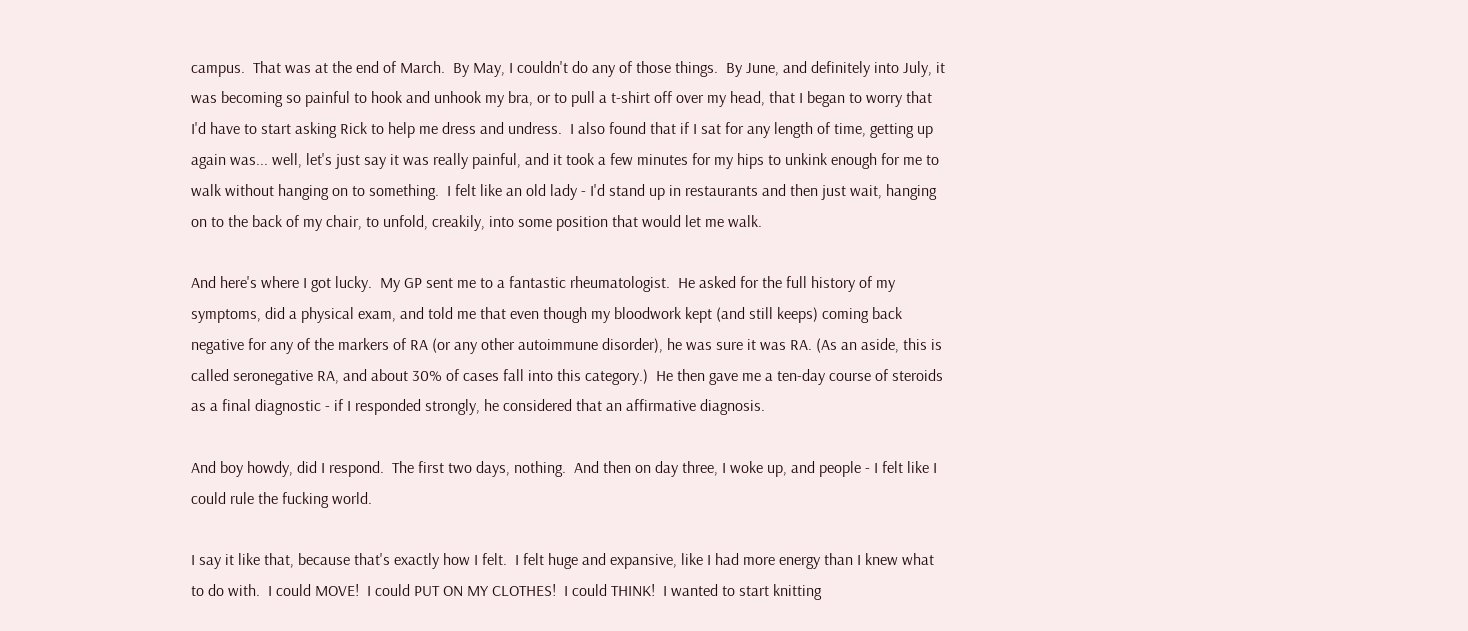campus.  That was at the end of March.  By May, I couldn't do any of those things.  By June, and definitely into July, it was becoming so painful to hook and unhook my bra, or to pull a t-shirt off over my head, that I began to worry that I'd have to start asking Rick to help me dress and undress.  I also found that if I sat for any length of time, getting up again was... well, let's just say it was really painful, and it took a few minutes for my hips to unkink enough for me to walk without hanging on to something.  I felt like an old lady - I'd stand up in restaurants and then just wait, hanging on to the back of my chair, to unfold, creakily, into some position that would let me walk.

And here's where I got lucky.  My GP sent me to a fantastic rheumatologist.  He asked for the full history of my symptoms, did a physical exam, and told me that even though my bloodwork kept (and still keeps) coming back negative for any of the markers of RA (or any other autoimmune disorder), he was sure it was RA. (As an aside, this is called seronegative RA, and about 30% of cases fall into this category.)  He then gave me a ten-day course of steroids as a final diagnostic - if I responded strongly, he considered that an affirmative diagnosis.

And boy howdy, did I respond.  The first two days, nothing.  And then on day three, I woke up, and people - I felt like I could rule the fucking world.

I say it like that, because that's exactly how I felt.  I felt huge and expansive, like I had more energy than I knew what to do with.  I could MOVE!  I could PUT ON MY CLOTHES!  I could THINK!  I wanted to start knitting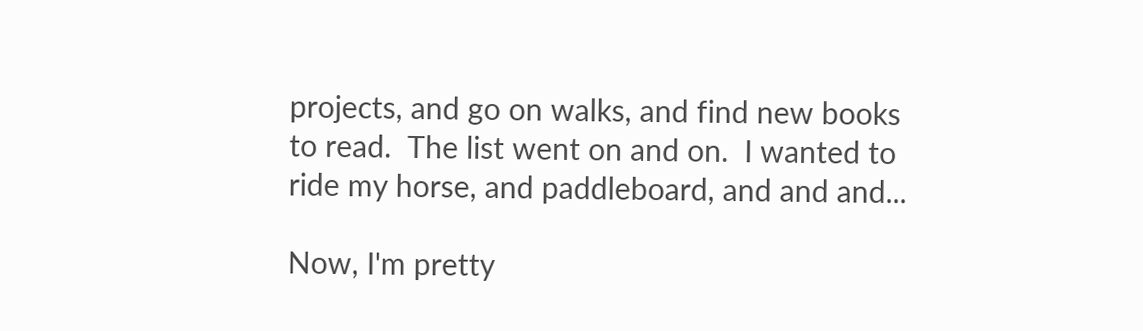projects, and go on walks, and find new books to read.  The list went on and on.  I wanted to ride my horse, and paddleboard, and and and...

Now, I'm pretty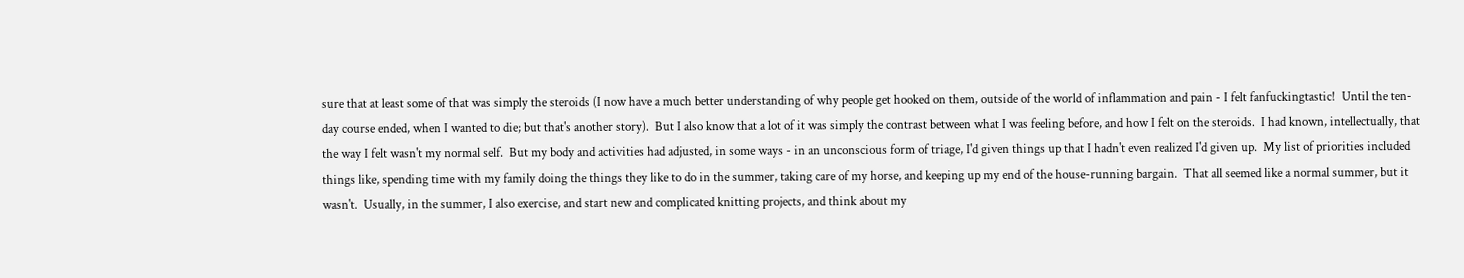sure that at least some of that was simply the steroids (I now have a much better understanding of why people get hooked on them, outside of the world of inflammation and pain - I felt fanfuckingtastic!  Until the ten-day course ended, when I wanted to die; but that's another story).  But I also know that a lot of it was simply the contrast between what I was feeling before, and how I felt on the steroids.  I had known, intellectually, that the way I felt wasn't my normal self.  But my body and activities had adjusted, in some ways - in an unconscious form of triage, I'd given things up that I hadn't even realized I'd given up.  My list of priorities included things like, spending time with my family doing the things they like to do in the summer, taking care of my horse, and keeping up my end of the house-running bargain.  That all seemed like a normal summer, but it wasn't.  Usually, in the summer, I also exercise, and start new and complicated knitting projects, and think about my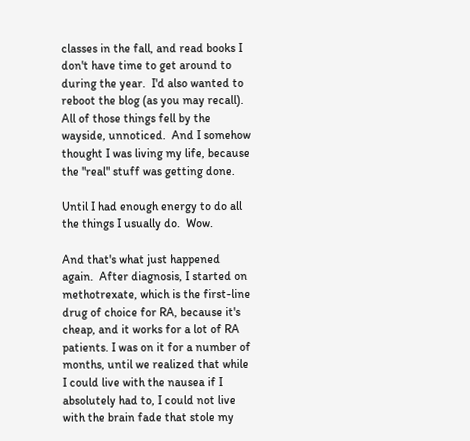classes in the fall, and read books I don't have time to get around to during the year.  I'd also wanted to reboot the blog (as you may recall).  All of those things fell by the wayside, unnoticed.  And I somehow thought I was living my life, because the "real" stuff was getting done.

Until I had enough energy to do all the things I usually do.  Wow.

And that's what just happened again.  After diagnosis, I started on methotrexate, which is the first-line drug of choice for RA, because it's cheap, and it works for a lot of RA patients. I was on it for a number of months, until we realized that while I could live with the nausea if I absolutely had to, I could not live with the brain fade that stole my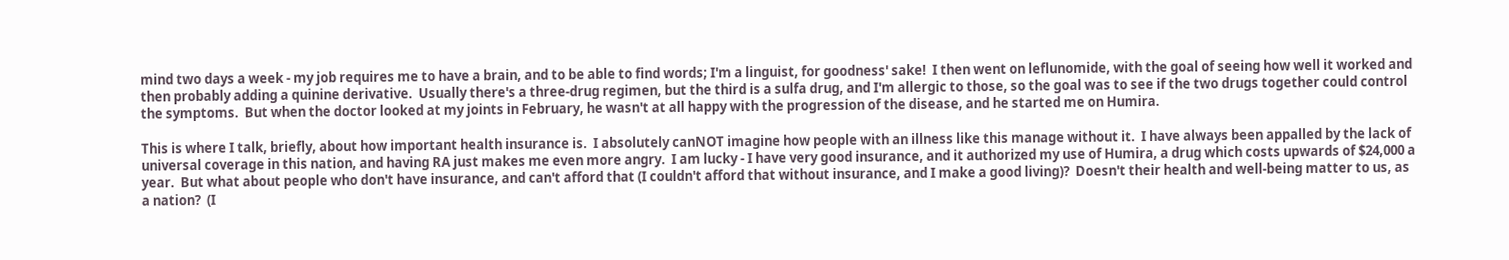mind two days a week - my job requires me to have a brain, and to be able to find words; I'm a linguist, for goodness' sake!  I then went on leflunomide, with the goal of seeing how well it worked and then probably adding a quinine derivative.  Usually there's a three-drug regimen, but the third is a sulfa drug, and I'm allergic to those, so the goal was to see if the two drugs together could control the symptoms.  But when the doctor looked at my joints in February, he wasn't at all happy with the progression of the disease, and he started me on Humira.

This is where I talk, briefly, about how important health insurance is.  I absolutely canNOT imagine how people with an illness like this manage without it.  I have always been appalled by the lack of universal coverage in this nation, and having RA just makes me even more angry.  I am lucky - I have very good insurance, and it authorized my use of Humira, a drug which costs upwards of $24,000 a year.  But what about people who don't have insurance, and can't afford that (I couldn't afford that without insurance, and I make a good living)?  Doesn't their health and well-being matter to us, as a nation?  (I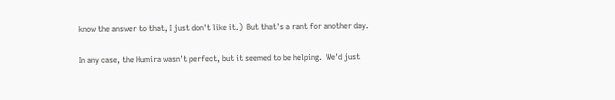know the answer to that, I just don't like it.)  But that's a rant for another day.

In any case, the Humira wasn't perfect, but it seemed to be helping.  We'd just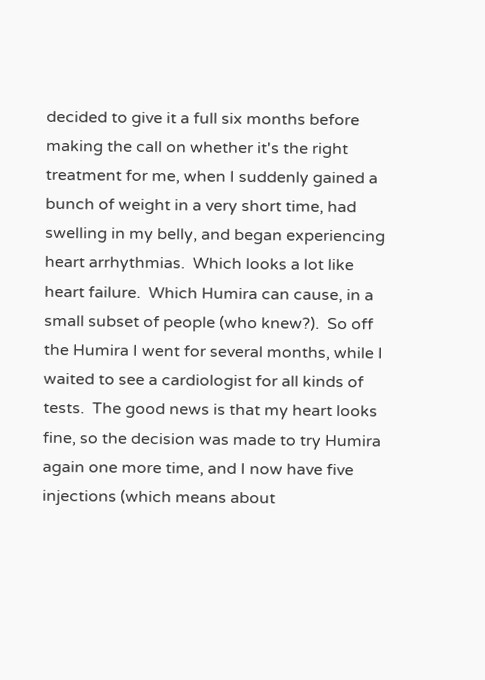decided to give it a full six months before making the call on whether it's the right treatment for me, when I suddenly gained a bunch of weight in a very short time, had swelling in my belly, and began experiencing heart arrhythmias.  Which looks a lot like heart failure.  Which Humira can cause, in a small subset of people (who knew?).  So off the Humira I went for several months, while I waited to see a cardiologist for all kinds of tests.  The good news is that my heart looks fine, so the decision was made to try Humira again one more time, and I now have five injections (which means about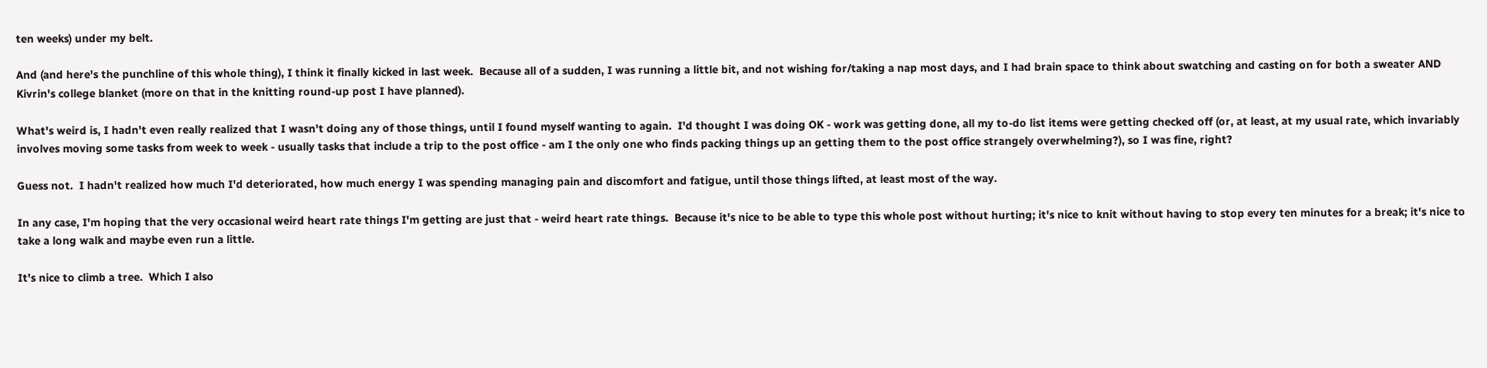ten weeks) under my belt.

And (and here's the punchline of this whole thing), I think it finally kicked in last week.  Because all of a sudden, I was running a little bit, and not wishing for/taking a nap most days, and I had brain space to think about swatching and casting on for both a sweater AND Kivrin's college blanket (more on that in the knitting round-up post I have planned).

What's weird is, I hadn't even really realized that I wasn't doing any of those things, until I found myself wanting to again.  I'd thought I was doing OK - work was getting done, all my to-do list items were getting checked off (or, at least, at my usual rate, which invariably involves moving some tasks from week to week - usually tasks that include a trip to the post office - am I the only one who finds packing things up an getting them to the post office strangely overwhelming?), so I was fine, right?

Guess not.  I hadn't realized how much I'd deteriorated, how much energy I was spending managing pain and discomfort and fatigue, until those things lifted, at least most of the way.

In any case, I'm hoping that the very occasional weird heart rate things I'm getting are just that - weird heart rate things.  Because it's nice to be able to type this whole post without hurting; it's nice to knit without having to stop every ten minutes for a break; it's nice to take a long walk and maybe even run a little.

It's nice to climb a tree.  Which I also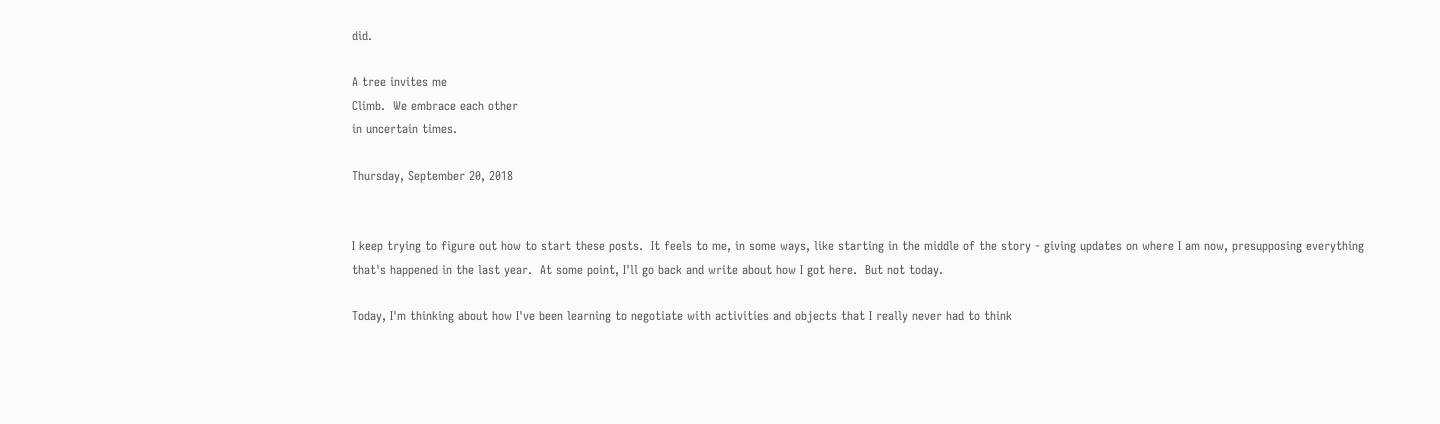did.

A tree invites me
Climb.  We embrace each other
in uncertain times.

Thursday, September 20, 2018


I keep trying to figure out how to start these posts.  It feels to me, in some ways, like starting in the middle of the story - giving updates on where I am now, presupposing everything that's happened in the last year.  At some point, I'll go back and write about how I got here.  But not today.

Today, I'm thinking about how I've been learning to negotiate with activities and objects that I really never had to think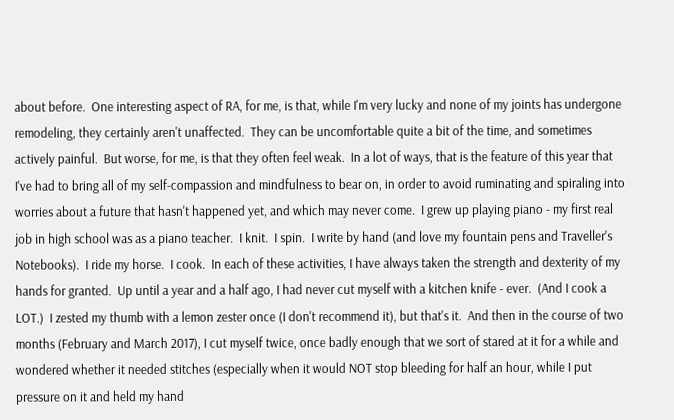about before.  One interesting aspect of RA, for me, is that, while I'm very lucky and none of my joints has undergone remodeling, they certainly aren't unaffected.  They can be uncomfortable quite a bit of the time, and sometimes actively painful.  But worse, for me, is that they often feel weak.  In a lot of ways, that is the feature of this year that I've had to bring all of my self-compassion and mindfulness to bear on, in order to avoid ruminating and spiraling into worries about a future that hasn't happened yet, and which may never come.  I grew up playing piano - my first real job in high school was as a piano teacher.  I knit.  I spin.  I write by hand (and love my fountain pens and Traveller's Notebooks).  I ride my horse.  I cook.  In each of these activities, I have always taken the strength and dexterity of my hands for granted.  Up until a year and a half ago, I had never cut myself with a kitchen knife - ever.  (And I cook a LOT.)  I zested my thumb with a lemon zester once (I don't recommend it), but that's it.  And then in the course of two months (February and March 2017), I cut myself twice, once badly enough that we sort of stared at it for a while and wondered whether it needed stitches (especially when it would NOT stop bleeding for half an hour, while I put pressure on it and held my hand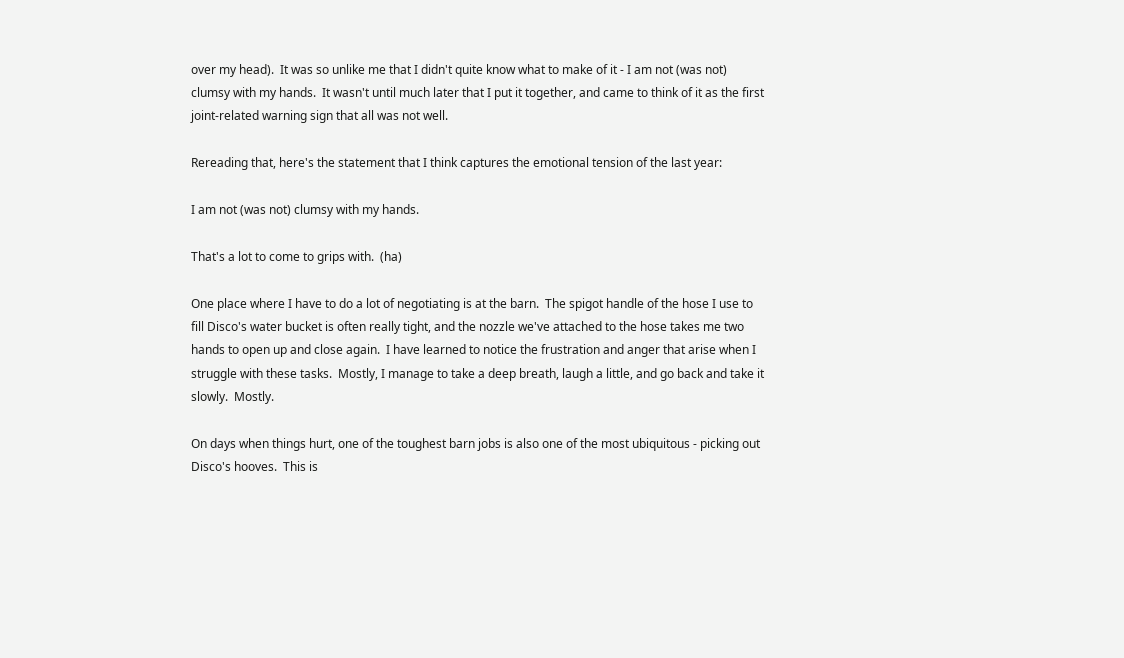over my head).  It was so unlike me that I didn't quite know what to make of it - I am not (was not) clumsy with my hands.  It wasn't until much later that I put it together, and came to think of it as the first joint-related warning sign that all was not well.

Rereading that, here's the statement that I think captures the emotional tension of the last year:

I am not (was not) clumsy with my hands.

That's a lot to come to grips with.  (ha)

One place where I have to do a lot of negotiating is at the barn.  The spigot handle of the hose I use to fill Disco's water bucket is often really tight, and the nozzle we've attached to the hose takes me two hands to open up and close again.  I have learned to notice the frustration and anger that arise when I struggle with these tasks.  Mostly, I manage to take a deep breath, laugh a little, and go back and take it slowly.  Mostly.

On days when things hurt, one of the toughest barn jobs is also one of the most ubiquitous - picking out Disco's hooves.  This is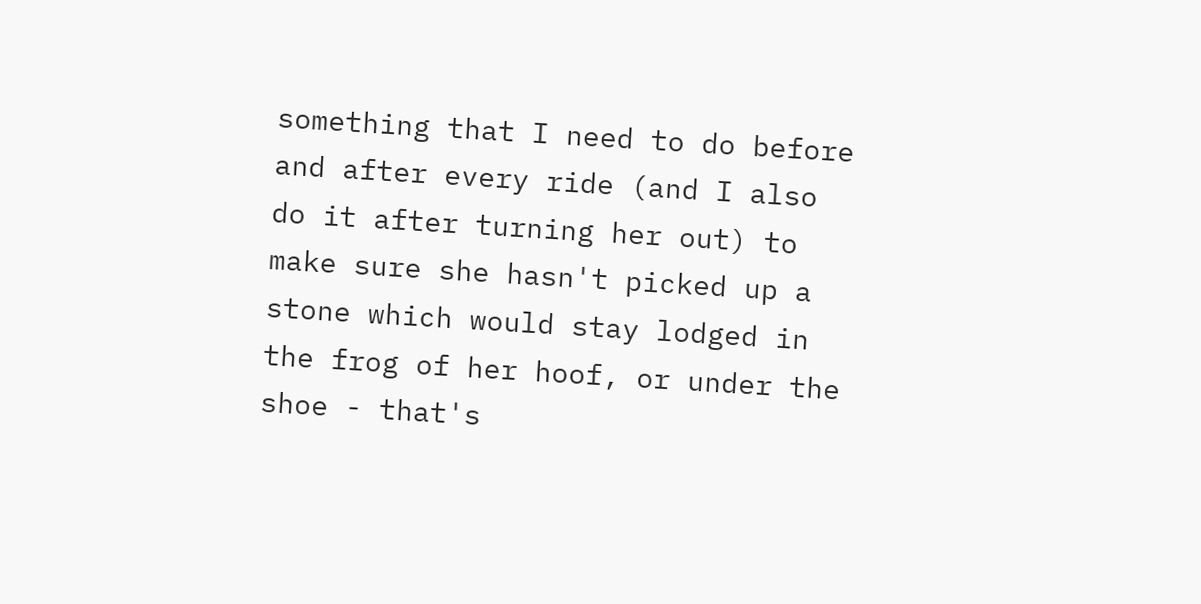something that I need to do before and after every ride (and I also do it after turning her out) to make sure she hasn't picked up a stone which would stay lodged in the frog of her hoof, or under the shoe - that's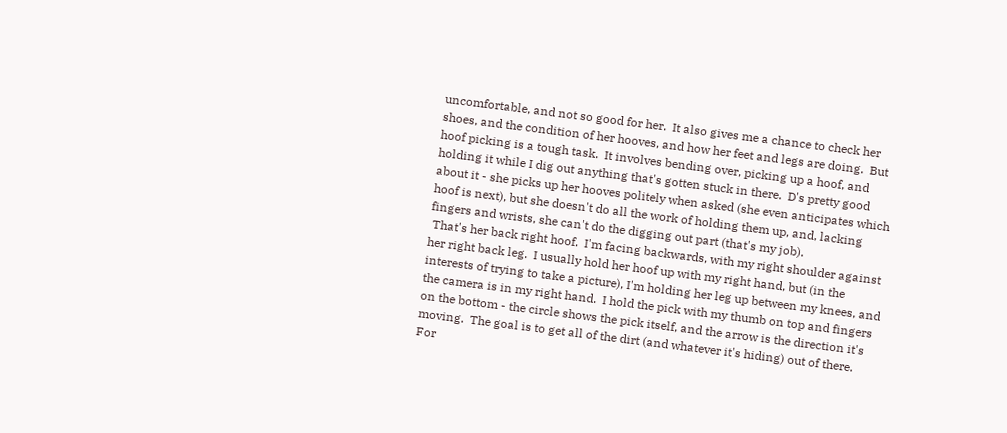uncomfortable, and not so good for her.  It also gives me a chance to check her shoes, and the condition of her hooves, and how her feet and legs are doing.  But hoof picking is a tough task.  It involves bending over, picking up a hoof, and holding it while I dig out anything that's gotten stuck in there.  D's pretty good about it - she picks up her hooves politely when asked (she even anticipates which hoof is next), but she doesn't do all the work of holding them up, and, lacking fingers and wrists, she can't do the digging out part (that's my job).
 That's her back right hoof.  I'm facing backwards, with my right shoulder against her right back leg.  I usually hold her hoof up with my right hand, but (in the interests of trying to take a picture), I'm holding her leg up between my knees, and the camera is in my right hand.  I hold the pick with my thumb on top and fingers on the bottom - the circle shows the pick itself, and the arrow is the direction it's moving.  The goal is to get all of the dirt (and whatever it's hiding) out of there.
For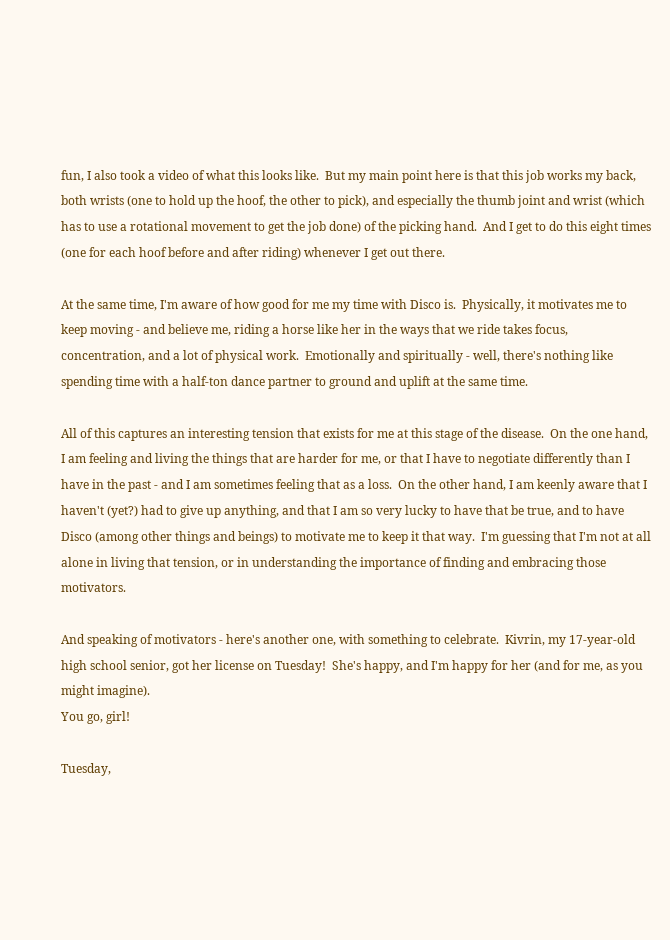fun, I also took a video of what this looks like.  But my main point here is that this job works my back, both wrists (one to hold up the hoof, the other to pick), and especially the thumb joint and wrist (which has to use a rotational movement to get the job done) of the picking hand.  And I get to do this eight times (one for each hoof before and after riding) whenever I get out there.

At the same time, I'm aware of how good for me my time with Disco is.  Physically, it motivates me to keep moving - and believe me, riding a horse like her in the ways that we ride takes focus, concentration, and a lot of physical work.  Emotionally and spiritually - well, there's nothing like spending time with a half-ton dance partner to ground and uplift at the same time.

All of this captures an interesting tension that exists for me at this stage of the disease.  On the one hand, I am feeling and living the things that are harder for me, or that I have to negotiate differently than I have in the past - and I am sometimes feeling that as a loss.  On the other hand, I am keenly aware that I haven't (yet?) had to give up anything, and that I am so very lucky to have that be true, and to have Disco (among other things and beings) to motivate me to keep it that way.  I'm guessing that I'm not at all alone in living that tension, or in understanding the importance of finding and embracing those motivators.

And speaking of motivators - here's another one, with something to celebrate.  Kivrin, my 17-year-old high school senior, got her license on Tuesday!  She's happy, and I'm happy for her (and for me, as you might imagine).
You go, girl!

Tuesday,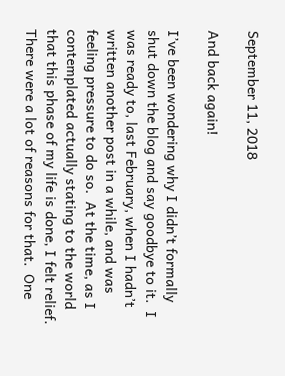September 11, 2018

And back again!

I’ve been wondering why I didn’t formally shut down the blog and say goodbye to it.  I was ready to, last February, when I hadn’t written another post in a while, and was feeling pressure to do so.  At the time, as I contemplated actually stating to the world that this phase of my life is done, I felt relief.  There were a lot of reasons for that.  One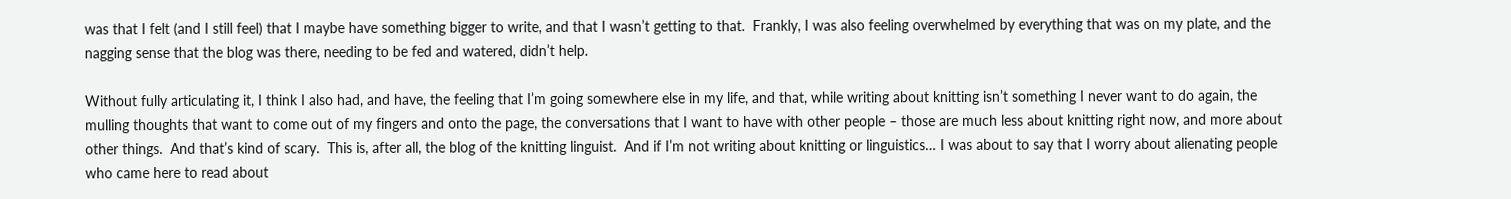was that I felt (and I still feel) that I maybe have something bigger to write, and that I wasn’t getting to that.  Frankly, I was also feeling overwhelmed by everything that was on my plate, and the nagging sense that the blog was there, needing to be fed and watered, didn’t help.

Without fully articulating it, I think I also had, and have, the feeling that I’m going somewhere else in my life, and that, while writing about knitting isn’t something I never want to do again, the mulling thoughts that want to come out of my fingers and onto the page, the conversations that I want to have with other people – those are much less about knitting right now, and more about other things.  And that’s kind of scary.  This is, after all, the blog of the knitting linguist.  And if I’m not writing about knitting or linguistics… I was about to say that I worry about alienating people who came here to read about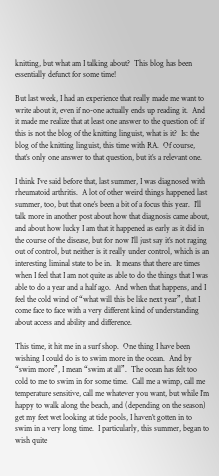knitting, but what am I talking about?  This blog has been essentially defunct for some time!

But last week, I had an experience that really made me want to write about it, even if no-one actually ends up reading it.  And it made me realize that at least one answer to the question of: if this is not the blog of the knitting linguist, what is it?  Is: the blog of the knitting linguist, this time with RA.  Of course, that’s only one answer to that question, but it’s a relevant one.

I think I’ve said before that, last summer, I was diagnosed with rheumatoid arthritis.  A lot of other weird things happened last summer, too, but that one’s been a bit of a focus this year.  I’ll talk more in another post about how that diagnosis came about, and about how lucky I am that it happened as early as it did in the course of the disease, but for now I’ll just say it’s not raging out of control, but neither is it really under control, which is an interesting liminal state to be in.  It means that there are times when I feel that I am not quite as able to do the things that I was able to do a year and a half ago.  And when that happens, and I feel the cold wind of “what will this be like next year”, that I come face to face with a very different kind of understanding about access and ability and difference.

This time, it hit me in a surf shop.  One thing I have been wishing I could do is to swim more in the ocean.  And by “swim more”, I mean “swim at all”.  The ocean has felt too cold to me to swim in for some time.  Call me a wimp, call me temperature sensitive, call me whatever you want, but while I’m happy to walk along the beach, and (depending on the season) get my feet wet looking at tide pools, I haven’t gotten in to swim in a very long time.  I particularly, this summer, began to wish quite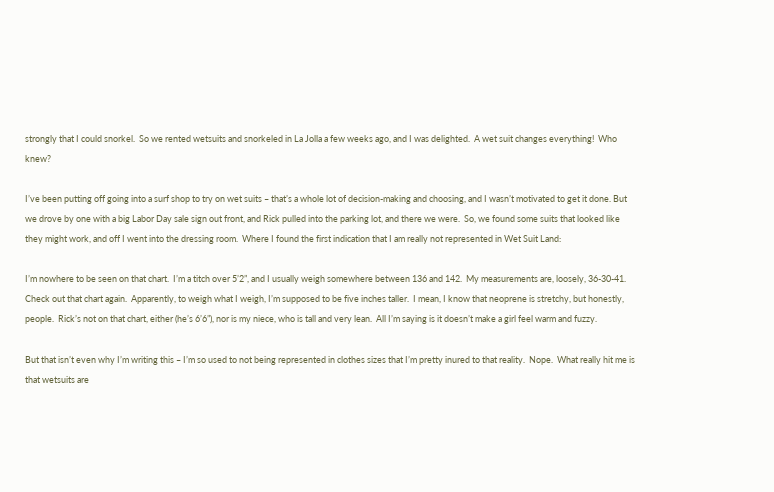strongly that I could snorkel.  So we rented wetsuits and snorkeled in La Jolla a few weeks ago, and I was delighted.  A wet suit changes everything!  Who knew?

I’ve been putting off going into a surf shop to try on wet suits – that’s a whole lot of decision-making and choosing, and I wasn’t motivated to get it done. But we drove by one with a big Labor Day sale sign out front, and Rick pulled into the parking lot, and there we were.  So, we found some suits that looked like they might work, and off I went into the dressing room.  Where I found the first indication that I am really not represented in Wet Suit Land:

I’m nowhere to be seen on that chart.  I’m a titch over 5’2”, and I usually weigh somewhere between 136 and 142.  My measurements are, loosely, 36-30-41.  Check out that chart again.  Apparently, to weigh what I weigh, I’m supposed to be five inches taller.  I mean, I know that neoprene is stretchy, but honestly, people.  Rick’s not on that chart, either (he’s 6’6”), nor is my niece, who is tall and very lean.  All I’m saying is it doesn’t make a girl feel warm and fuzzy.

But that isn’t even why I’m writing this – I’m so used to not being represented in clothes sizes that I’m pretty inured to that reality.  Nope.  What really hit me is that wetsuits are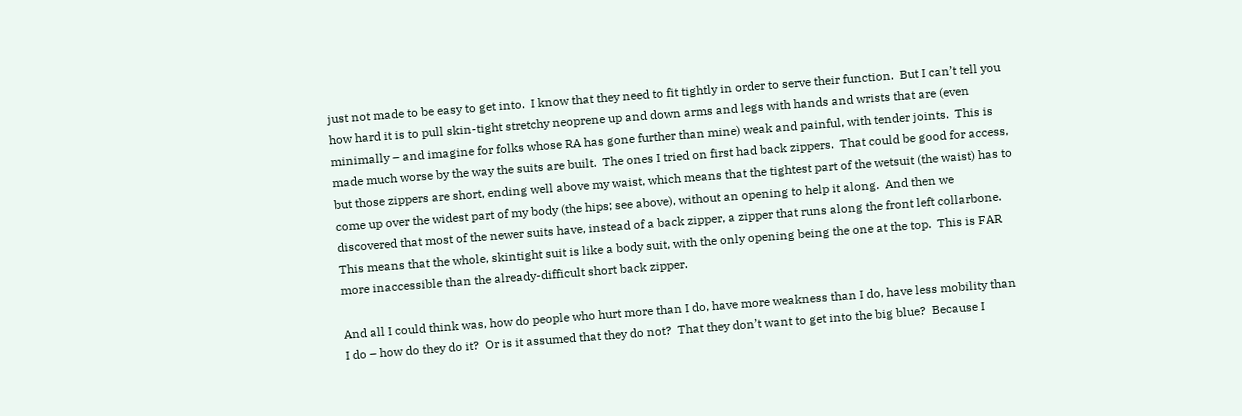just not made to be easy to get into.  I know that they need to fit tightly in order to serve their function.  But I can’t tell you how hard it is to pull skin-tight stretchy neoprene up and down arms and legs with hands and wrists that are (even minimally – and imagine for folks whose RA has gone further than mine) weak and painful, with tender joints.  This is made much worse by the way the suits are built.  The ones I tried on first had back zippers.  That could be good for access, but those zippers are short, ending well above my waist, which means that the tightest part of the wetsuit (the waist) has to come up over the widest part of my body (the hips; see above), without an opening to help it along.  And then we discovered that most of the newer suits have, instead of a back zipper, a zipper that runs along the front left collarbone.  This means that the whole, skintight suit is like a body suit, with the only opening being the one at the top.  This is FAR more inaccessible than the already-difficult short back zipper.

And all I could think was, how do people who hurt more than I do, have more weakness than I do, have less mobility than I do – how do they do it?  Or is it assumed that they do not?  That they don’t want to get into the big blue?  Because I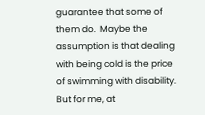guarantee that some of them do.  Maybe the assumption is that dealing with being cold is the price of swimming with disability.  But for me, at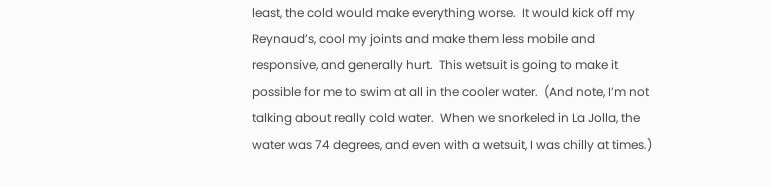least, the cold would make everything worse.  It would kick off my Reynaud’s, cool my joints and make them less mobile and responsive, and generally hurt.  This wetsuit is going to make it possible for me to swim at all in the cooler water.  (And note, I’m not talking about really cold water.  When we snorkeled in La Jolla, the water was 74 degrees, and even with a wetsuit, I was chilly at times.)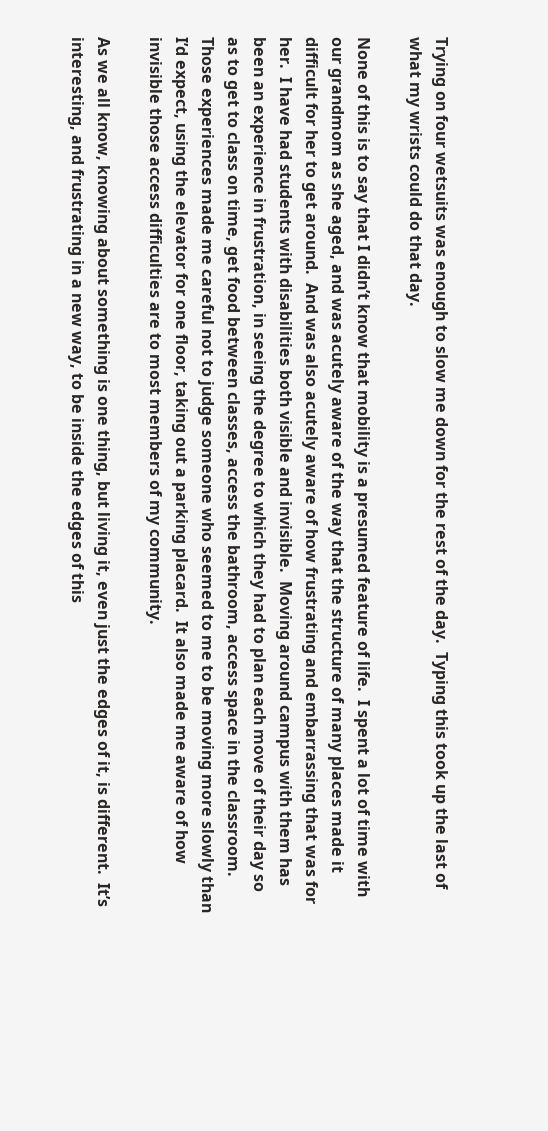Trying on four wetsuits was enough to slow me down for the rest of the day.  Typing this took up the last of what my wrists could do that day.

None of this is to say that I didn’t know that mobility is a presumed feature of life.  I spent a lot of time with our grandmom as she aged, and was acutely aware of the way that the structure of many places made it difficult for her to get around.  And was also acutely aware of how frustrating and embarrassing that was for her.  I have had students with disabilities both visible and invisible.  Moving around campus with them has been an experience in frustration, in seeing the degree to which they had to plan each move of their day so as to get to class on time, get food between classes, access the bathroom, access space in the classroom.  Those experiences made me careful not to judge someone who seemed to me to be moving more slowly than I’d expect, using the elevator for one floor, taking out a parking placard.  It also made me aware of how invisible those access difficulties are to most members of my community.

As we all know, knowing about something is one thing, but living it, even just the edges of it, is different.  It’s interesting, and frustrating in a new way, to be inside the edges of this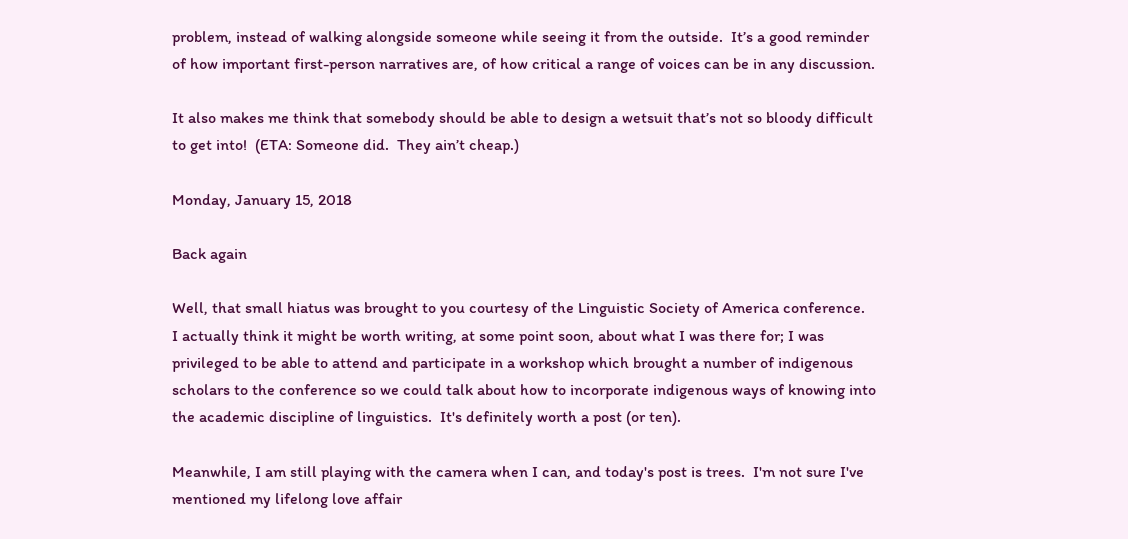problem, instead of walking alongside someone while seeing it from the outside.  It’s a good reminder of how important first-person narratives are, of how critical a range of voices can be in any discussion.

It also makes me think that somebody should be able to design a wetsuit that’s not so bloody difficult to get into!  (ETA: Someone did.  They ain’t cheap.)

Monday, January 15, 2018

Back again

Well, that small hiatus was brought to you courtesy of the Linguistic Society of America conference.  I actually think it might be worth writing, at some point soon, about what I was there for; I was privileged to be able to attend and participate in a workshop which brought a number of indigenous scholars to the conference so we could talk about how to incorporate indigenous ways of knowing into the academic discipline of linguistics.  It's definitely worth a post (or ten).

Meanwhile, I am still playing with the camera when I can, and today's post is trees.  I'm not sure I've mentioned my lifelong love affair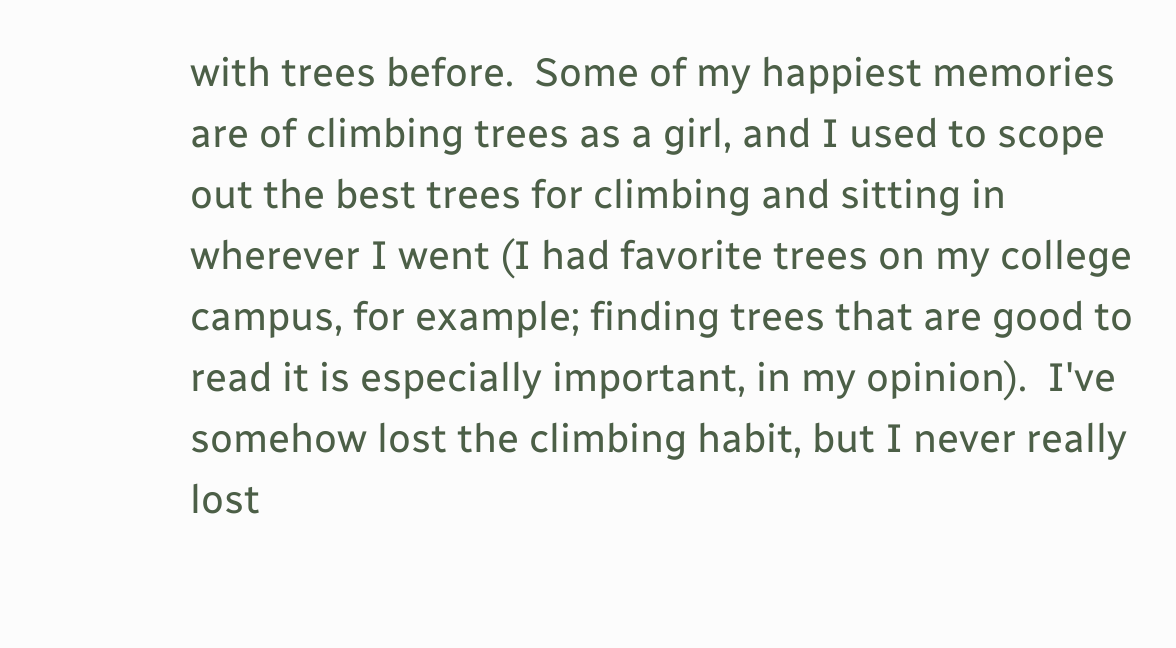with trees before.  Some of my happiest memories are of climbing trees as a girl, and I used to scope out the best trees for climbing and sitting in wherever I went (I had favorite trees on my college campus, for example; finding trees that are good to read it is especially important, in my opinion).  I've somehow lost the climbing habit, but I never really lost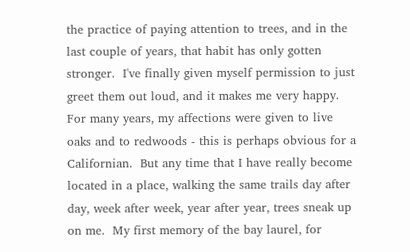the practice of paying attention to trees, and in the last couple of years, that habit has only gotten stronger.  I've finally given myself permission to just greet them out loud, and it makes me very happy.  For many years, my affections were given to live oaks and to redwoods - this is perhaps obvious for a Californian.  But any time that I have really become located in a place, walking the same trails day after day, week after week, year after year, trees sneak up on me.  My first memory of the bay laurel, for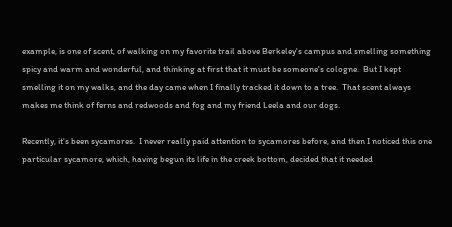example, is one of scent, of walking on my favorite trail above Berkeley's campus and smelling something spicy and warm and wonderful, and thinking at first that it must be someone's cologne.  But I kept smelling it on my walks, and the day came when I finally tracked it down to a tree.  That scent always makes me think of ferns and redwoods and fog and my friend Leela and our dogs.

Recently, it's been sycamores.  I never really paid attention to sycamores before, and then I noticed this one particular sycamore, which, having begun its life in the creek bottom, decided that it needed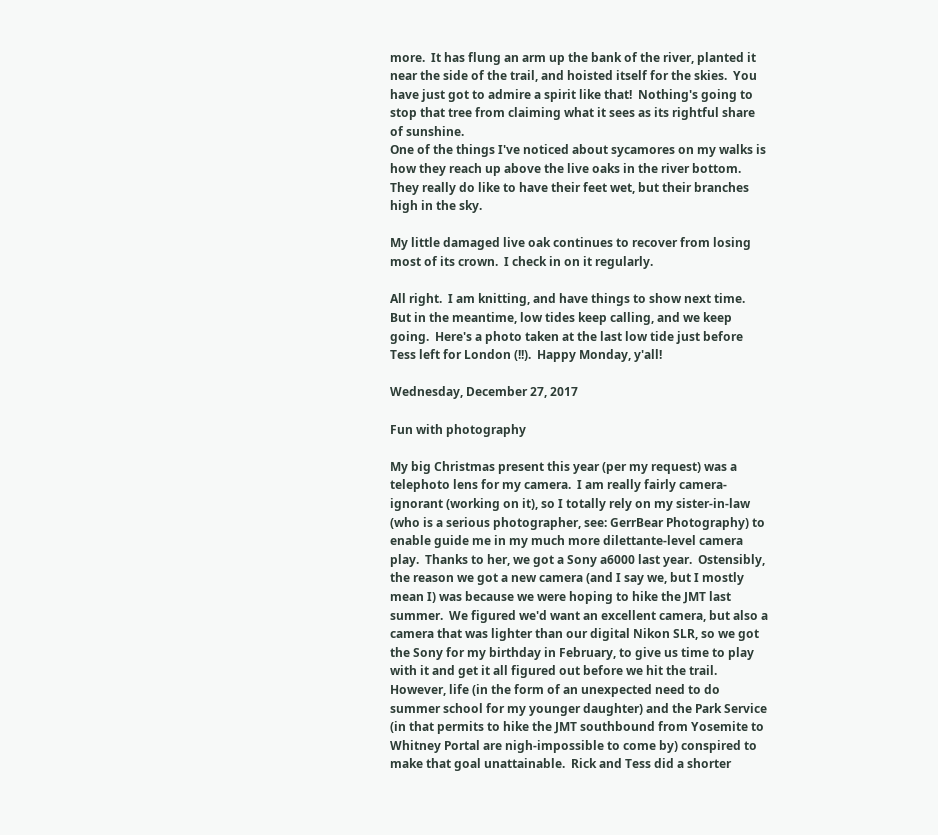more.  It has flung an arm up the bank of the river, planted it near the side of the trail, and hoisted itself for the skies.  You have just got to admire a spirit like that!  Nothing's going to stop that tree from claiming what it sees as its rightful share of sunshine.
One of the things I've noticed about sycamores on my walks is how they reach up above the live oaks in the river bottom.  They really do like to have their feet wet, but their branches high in the sky.

My little damaged live oak continues to recover from losing most of its crown.  I check in on it regularly.

All right.  I am knitting, and have things to show next time.  But in the meantime, low tides keep calling, and we keep going.  Here's a photo taken at the last low tide just before Tess left for London (!!).  Happy Monday, y'all!

Wednesday, December 27, 2017

Fun with photography

My big Christmas present this year (per my request) was a telephoto lens for my camera.  I am really fairly camera-ignorant (working on it), so I totally rely on my sister-in-law (who is a serious photographer, see: GerrBear Photography) to enable guide me in my much more dilettante-level camera play.  Thanks to her, we got a Sony a6000 last year.  Ostensibly, the reason we got a new camera (and I say we, but I mostly mean I) was because we were hoping to hike the JMT last summer.  We figured we'd want an excellent camera, but also a camera that was lighter than our digital Nikon SLR, so we got the Sony for my birthday in February, to give us time to play with it and get it all figured out before we hit the trail.  However, life (in the form of an unexpected need to do summer school for my younger daughter) and the Park Service (in that permits to hike the JMT southbound from Yosemite to Whitney Portal are nigh-impossible to come by) conspired to make that goal unattainable.  Rick and Tess did a shorter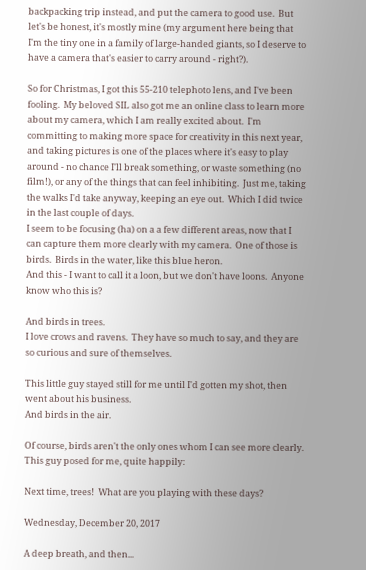backpacking trip instead, and put the camera to good use.  But let's be honest, it's mostly mine (my argument here being that I'm the tiny one in a family of large-handed giants, so I deserve to have a camera that's easier to carry around - right?).

So for Christmas, I got this 55-210 telephoto lens, and I've been fooling.  My beloved SIL also got me an online class to learn more about my camera, which I am really excited about.  I'm committing to making more space for creativity in this next year, and taking pictures is one of the places where it's easy to play around - no chance I'll break something, or waste something (no film!), or any of the things that can feel inhibiting.  Just me, taking the walks I'd take anyway, keeping an eye out.  Which I did twice in the last couple of days.
I seem to be focusing (ha) on a a few different areas, now that I can capture them more clearly with my camera.  One of those is birds.  Birds in the water, like this blue heron.
And this - I want to call it a loon, but we don't have loons.  Anyone know who this is?

And birds in trees.
I love crows and ravens.  They have so much to say, and they are so curious and sure of themselves.

This little guy stayed still for me until I'd gotten my shot, then went about his business.
And birds in the air.

Of course, birds aren't the only ones whom I can see more clearly.  This guy posed for me, quite happily:

Next time, trees!  What are you playing with these days?

Wednesday, December 20, 2017

A deep breath, and then...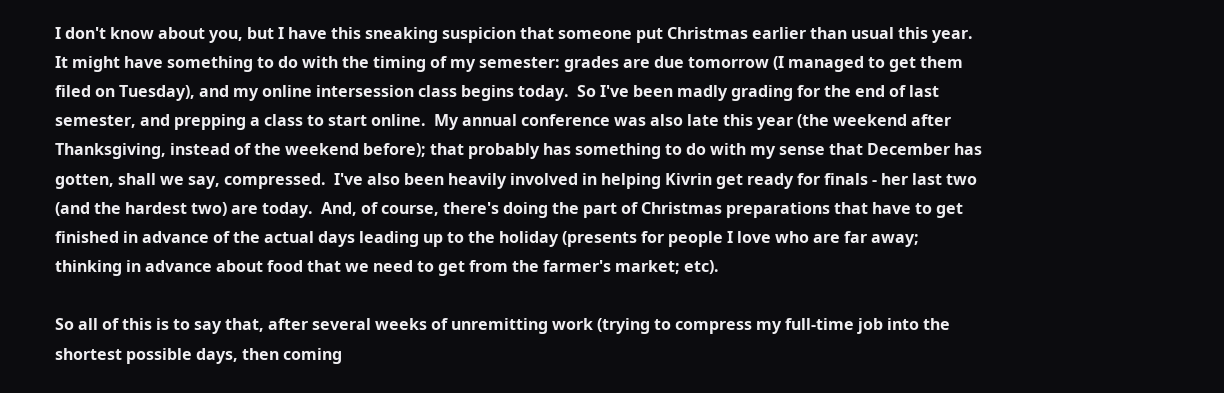I don't know about you, but I have this sneaking suspicion that someone put Christmas earlier than usual this year.  It might have something to do with the timing of my semester: grades are due tomorrow (I managed to get them filed on Tuesday), and my online intersession class begins today.  So I've been madly grading for the end of last semester, and prepping a class to start online.  My annual conference was also late this year (the weekend after Thanksgiving, instead of the weekend before); that probably has something to do with my sense that December has gotten, shall we say, compressed.  I've also been heavily involved in helping Kivrin get ready for finals - her last two (and the hardest two) are today.  And, of course, there's doing the part of Christmas preparations that have to get finished in advance of the actual days leading up to the holiday (presents for people I love who are far away; thinking in advance about food that we need to get from the farmer's market; etc).

So all of this is to say that, after several weeks of unremitting work (trying to compress my full-time job into the shortest possible days, then coming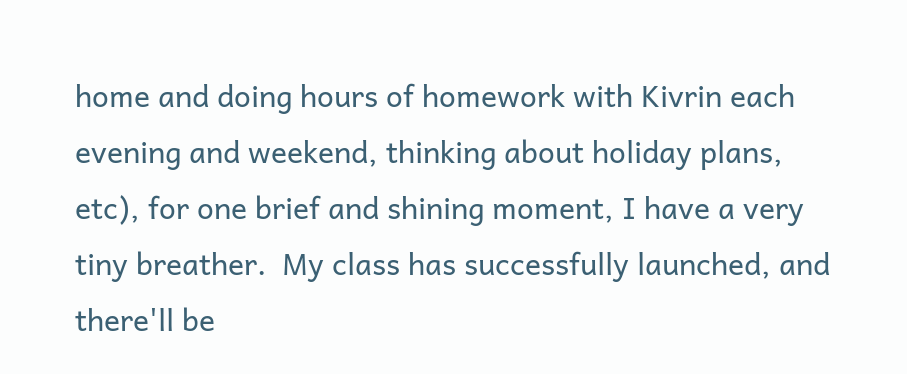home and doing hours of homework with Kivrin each evening and weekend, thinking about holiday plans, etc), for one brief and shining moment, I have a very tiny breather.  My class has successfully launched, and there'll be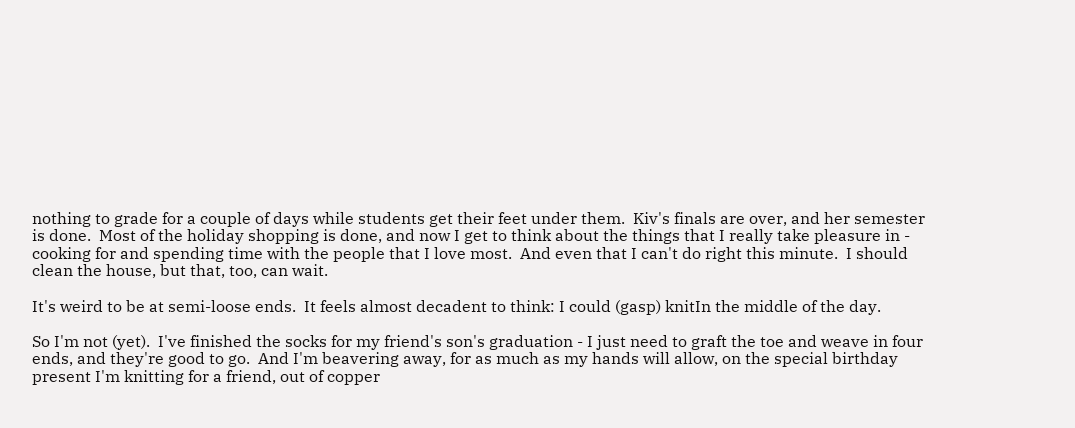nothing to grade for a couple of days while students get their feet under them.  Kiv's finals are over, and her semester is done.  Most of the holiday shopping is done, and now I get to think about the things that I really take pleasure in - cooking for and spending time with the people that I love most.  And even that I can't do right this minute.  I should clean the house, but that, too, can wait.

It's weird to be at semi-loose ends.  It feels almost decadent to think: I could (gasp) knitIn the middle of the day.

So I'm not (yet).  I've finished the socks for my friend's son's graduation - I just need to graft the toe and weave in four ends, and they're good to go.  And I'm beavering away, for as much as my hands will allow, on the special birthday present I'm knitting for a friend, out of copper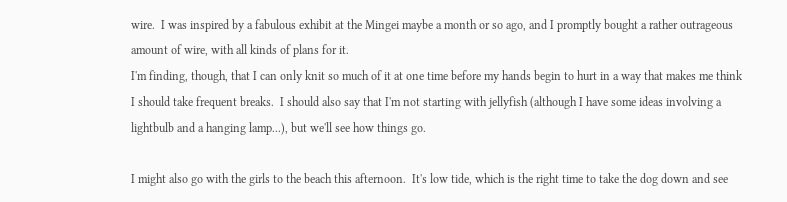wire.  I was inspired by a fabulous exhibit at the Mingei maybe a month or so ago, and I promptly bought a rather outrageous amount of wire, with all kinds of plans for it.
I'm finding, though, that I can only knit so much of it at one time before my hands begin to hurt in a way that makes me think I should take frequent breaks.  I should also say that I'm not starting with jellyfish (although I have some ideas involving a lightbulb and a hanging lamp...), but we'll see how things go.

I might also go with the girls to the beach this afternoon.  It's low tide, which is the right time to take the dog down and see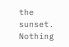the sunset.  Nothing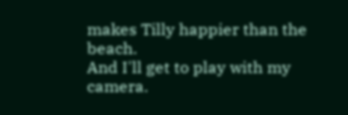makes Tilly happier than the beach.
And I'll get to play with my camera.